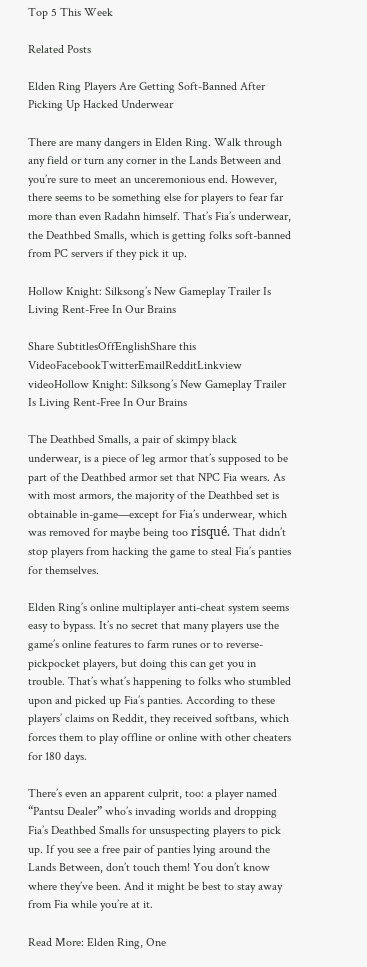Top 5 This Week

Related Posts

Elden Ring Players Are Getting Soft-Banned After Picking Up Hacked Underwear

There are many dangers in Elden Ring. Walk through any field or turn any corner in the Lands Between and you’re sure to meet an unceremonious end. However, there seems to be something else for players to fear far more than even Radahn himself. That’s Fia’s underwear, the Deathbed Smalls, which is getting folks soft-banned from PC servers if they pick it up.

Hollow Knight: Silksong’s New Gameplay Trailer Is Living Rent-Free In Our Brains

Share SubtitlesOffEnglishShare this VideoFacebookTwitterEmailRedditLinkview videoHollow Knight: Silksong’s New Gameplay Trailer Is Living Rent-Free In Our Brains

The Deathbed Smalls, a pair of skimpy black underwear, is a piece of leg armor that’s supposed to be part of the Deathbed armor set that NPC Fia wears. As with most armors, the majority of the Deathbed set is obtainable in-game—except for Fia’s underwear, which was removed for maybe being too risqué. That didn’t stop players from hacking the game to steal Fia’s panties for themselves.

Elden Ring’s online multiplayer anti-cheat system seems easy to bypass. It’s no secret that many players use the game’s online features to farm runes or to reverse-pickpocket players, but doing this can get you in trouble. That’s what’s happening to folks who stumbled upon and picked up Fia’s panties. According to these players’ claims on Reddit, they received softbans, which forces them to play offline or online with other cheaters for 180 days.

There’s even an apparent culprit, too: a player named “Pantsu Dealer” who’s invading worlds and dropping Fia’s Deathbed Smalls for unsuspecting players to pick up. If you see a free pair of panties lying around the Lands Between, don’t touch them! You don’t know where they’ve been. And it might be best to stay away from Fia while you’re at it.

Read More: Elden Ring, One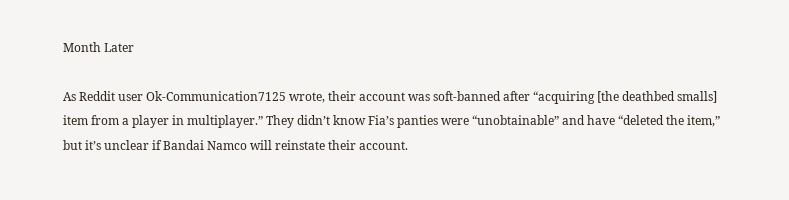Month Later

As Reddit user Ok-Communication7125 wrote, their account was soft-banned after “acquiring [the deathbed smalls] item from a player in multiplayer.” They didn’t know Fia’s panties were “unobtainable” and have “deleted the item,” but it’s unclear if Bandai Namco will reinstate their account.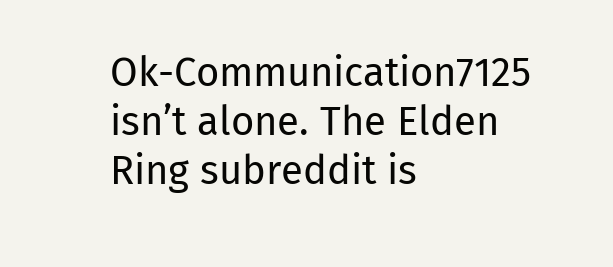Ok-Communication7125 isn’t alone. The Elden Ring subreddit is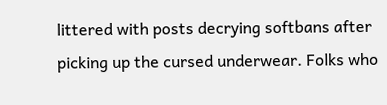littered with posts decrying softbans after picking up the cursed underwear. Folks who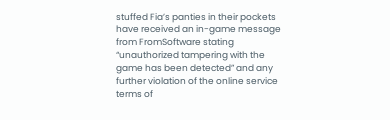stuffed Fia’s panties in their pockets have received an in-game message from FromSoftware stating “unauthorized tampering with the game has been detected” and any further violation of the online service terms of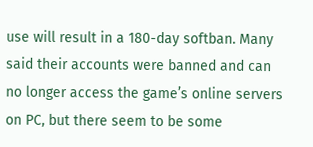use will result in a 180-day softban. Many said their accounts were banned and can no longer access the game’s online servers on PC, but there seem to be some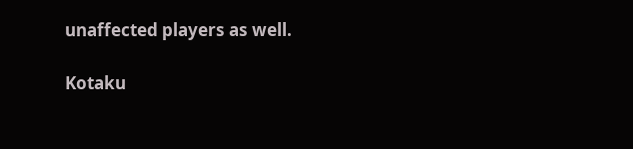unaffected players as well.

Kotaku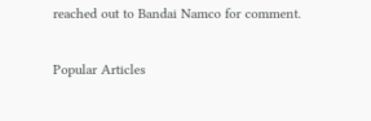reached out to Bandai Namco for comment.

Popular Articles